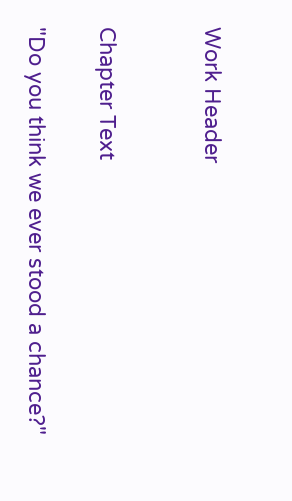Work Header


Chapter Text

"Do you think we ever stood a chance?"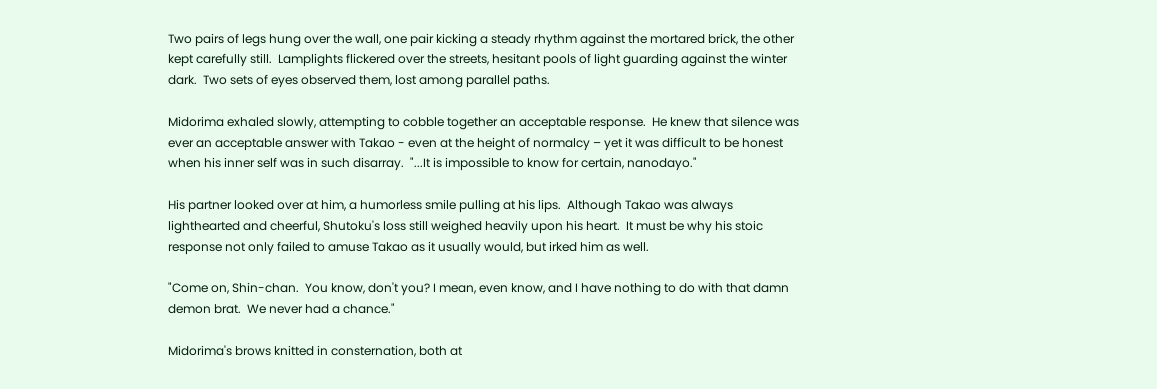Two pairs of legs hung over the wall, one pair kicking a steady rhythm against the mortared brick, the other kept carefully still.  Lamplights flickered over the streets, hesitant pools of light guarding against the winter dark.  Two sets of eyes observed them, lost among parallel paths.

Midorima exhaled slowly, attempting to cobble together an acceptable response.  He knew that silence was ever an acceptable answer with Takao - even at the height of normalcy – yet it was difficult to be honest when his inner self was in such disarray.  "...It is impossible to know for certain, nanodayo."

His partner looked over at him, a humorless smile pulling at his lips.  Although Takao was always lighthearted and cheerful, Shutoku's loss still weighed heavily upon his heart.  It must be why his stoic response not only failed to amuse Takao as it usually would, but irked him as well.

"Come on, Shin-chan.  You know, don't you? I mean, even know, and I have nothing to do with that damn demon brat.  We never had a chance."

Midorima's brows knitted in consternation, both at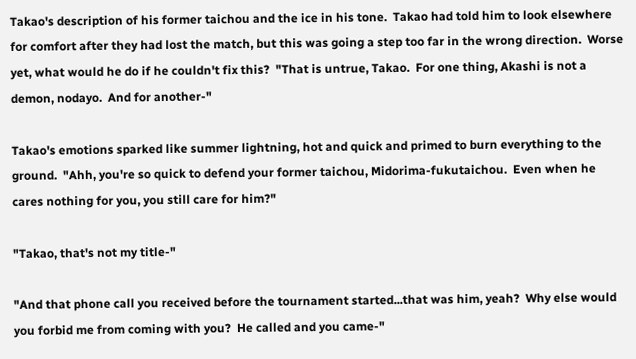Takao's description of his former taichou and the ice in his tone.  Takao had told him to look elsewhere for comfort after they had lost the match, but this was going a step too far in the wrong direction.  Worse yet, what would he do if he couldn't fix this?  "That is untrue, Takao.  For one thing, Akashi is not a demon, nodayo.  And for another-"

Takao's emotions sparked like summer lightning, hot and quick and primed to burn everything to the ground.  "Ahh, you're so quick to defend your former taichou, Midorima-fukutaichou.  Even when he cares nothing for you, you still care for him?"

"Takao, that's not my title-"

"And that phone call you received before the tournament started...that was him, yeah?  Why else would you forbid me from coming with you?  He called and you came-"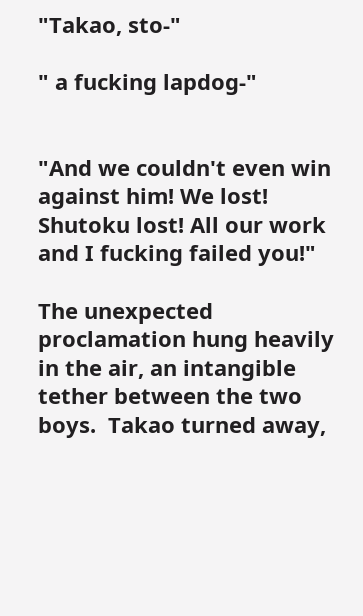"Takao, sto-"

" a fucking lapdog-"


"And we couldn't even win against him! We lost! Shutoku lost! All our work and I fucking failed you!"

The unexpected proclamation hung heavily in the air, an intangible tether between the two boys.  Takao turned away,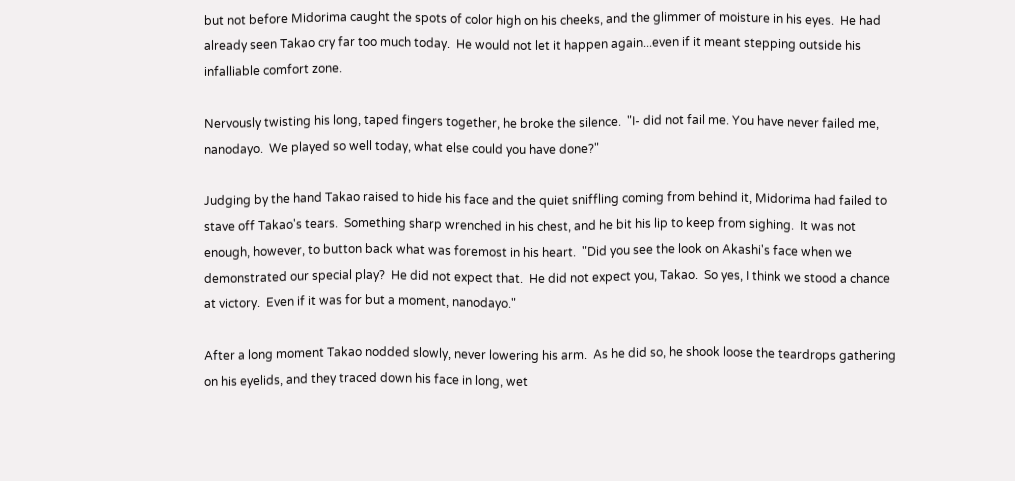but not before Midorima caught the spots of color high on his cheeks, and the glimmer of moisture in his eyes.  He had already seen Takao cry far too much today.  He would not let it happen again...even if it meant stepping outside his infalliable comfort zone.

Nervously twisting his long, taped fingers together, he broke the silence.  "I- did not fail me. You have never failed me, nanodayo.  We played so well today, what else could you have done?"

Judging by the hand Takao raised to hide his face and the quiet sniffling coming from behind it, Midorima had failed to stave off Takao's tears.  Something sharp wrenched in his chest, and he bit his lip to keep from sighing.  It was not enough, however, to button back what was foremost in his heart.  "Did you see the look on Akashi's face when we demonstrated our special play?  He did not expect that.  He did not expect you, Takao.  So yes, I think we stood a chance at victory.  Even if it was for but a moment, nanodayo."

After a long moment Takao nodded slowly, never lowering his arm.  As he did so, he shook loose the teardrops gathering on his eyelids, and they traced down his face in long, wet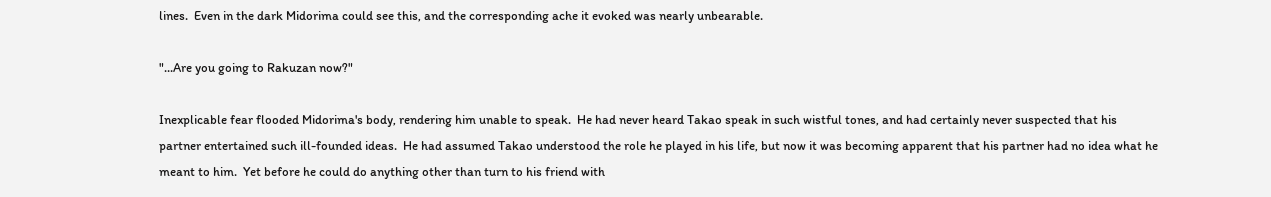lines.  Even in the dark Midorima could see this, and the corresponding ache it evoked was nearly unbearable.

"...Are you going to Rakuzan now?"

Inexplicable fear flooded Midorima's body, rendering him unable to speak.  He had never heard Takao speak in such wistful tones, and had certainly never suspected that his partner entertained such ill-founded ideas.  He had assumed Takao understood the role he played in his life, but now it was becoming apparent that his partner had no idea what he meant to him.  Yet before he could do anything other than turn to his friend with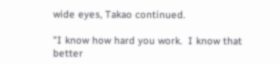wide eyes, Takao continued.

"I know how hard you work.  I know that better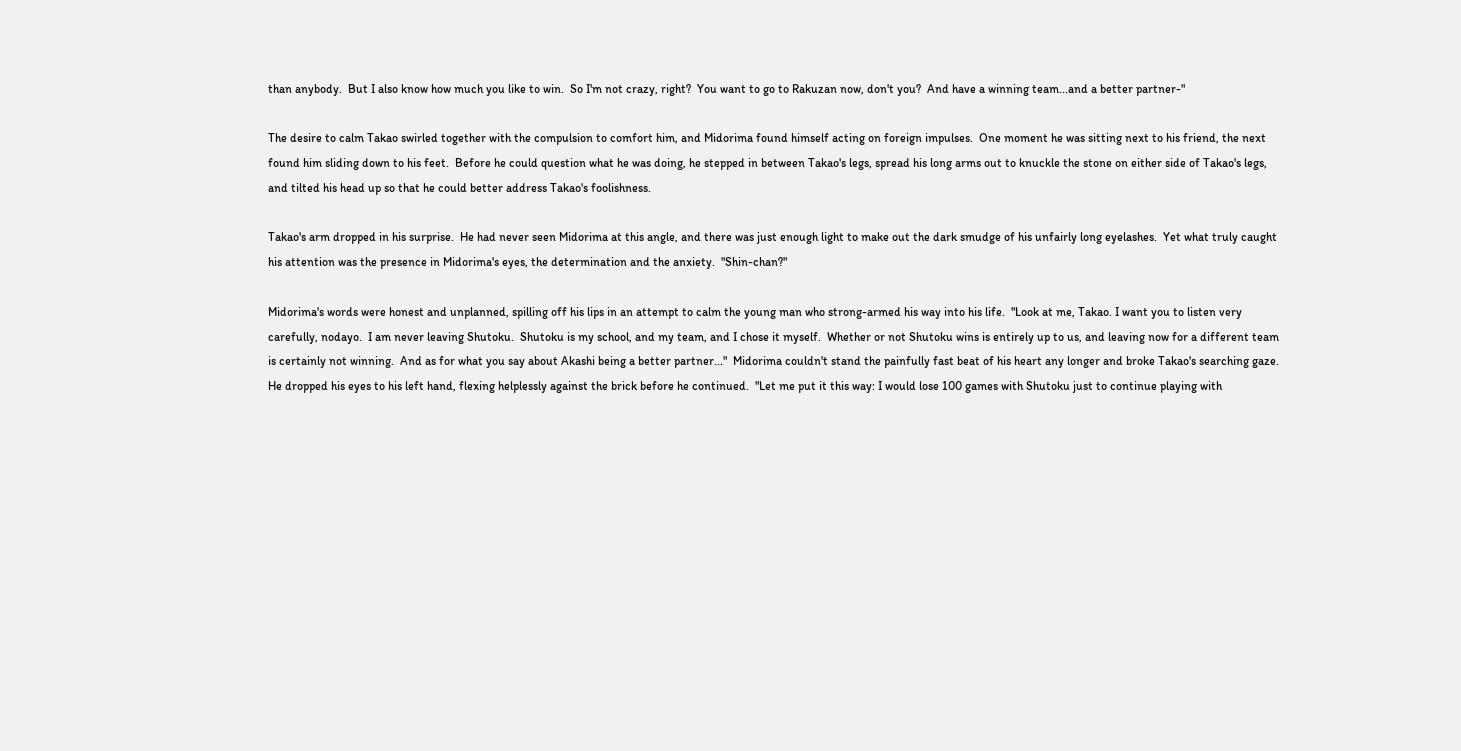than anybody.  But I also know how much you like to win.  So I'm not crazy, right?  You want to go to Rakuzan now, don't you?  And have a winning team...and a better partner-"

The desire to calm Takao swirled together with the compulsion to comfort him, and Midorima found himself acting on foreign impulses.  One moment he was sitting next to his friend, the next found him sliding down to his feet.  Before he could question what he was doing, he stepped in between Takao's legs, spread his long arms out to knuckle the stone on either side of Takao's legs, and tilted his head up so that he could better address Takao's foolishness.

Takao's arm dropped in his surprise.  He had never seen Midorima at this angle, and there was just enough light to make out the dark smudge of his unfairly long eyelashes.  Yet what truly caught his attention was the presence in Midorima's eyes, the determination and the anxiety.  "Shin-chan?"

Midorima's words were honest and unplanned, spilling off his lips in an attempt to calm the young man who strong-armed his way into his life.  "Look at me, Takao. I want you to listen very carefully, nodayo.  I am never leaving Shutoku.  Shutoku is my school, and my team, and I chose it myself.  Whether or not Shutoku wins is entirely up to us, and leaving now for a different team is certainly not winning.  And as for what you say about Akashi being a better partner..."  Midorima couldn't stand the painfully fast beat of his heart any longer and broke Takao's searching gaze.  He dropped his eyes to his left hand, flexing helplessly against the brick before he continued.  "Let me put it this way: I would lose 100 games with Shutoku just to continue playing with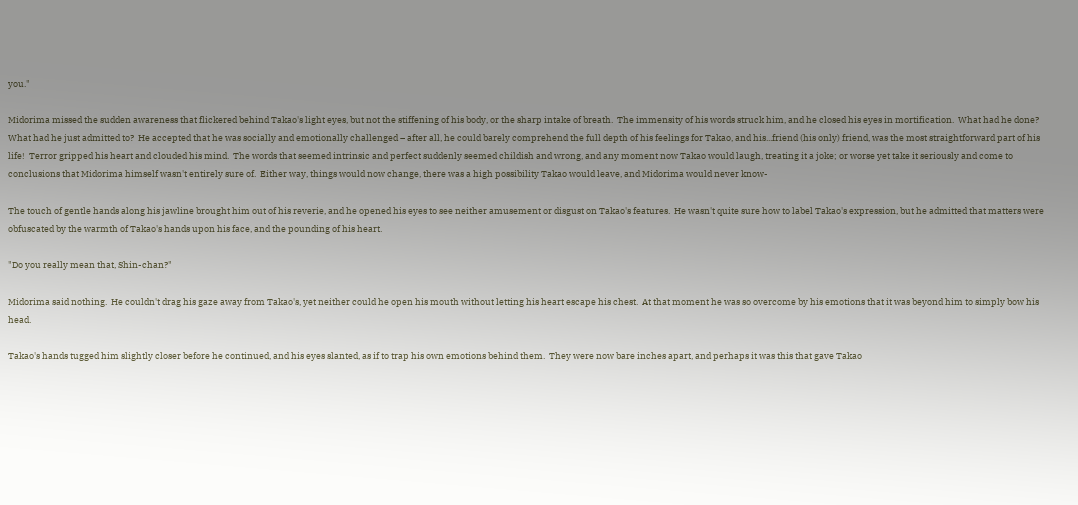you."

Midorima missed the sudden awareness that flickered behind Takao's light eyes, but not the stiffening of his body, or the sharp intake of breath.  The immensity of his words struck him, and he closed his eyes in mortification.  What had he done?  What had he just admitted to?  He accepted that he was socially and emotionally challenged – after all, he could barely comprehend the full depth of his feelings for Takao, and his...friend (his only) friend, was the most straightforward part of his life!  Terror gripped his heart and clouded his mind.  The words that seemed intrinsic and perfect suddenly seemed childish and wrong, and any moment now Takao would laugh, treating it a joke; or worse yet take it seriously and come to conclusions that Midorima himself wasn't entirely sure of.  Either way, things would now change, there was a high possibility Takao would leave, and Midorima would never know-

The touch of gentle hands along his jawline brought him out of his reverie, and he opened his eyes to see neither amusement or disgust on Takao's features.  He wasn't quite sure how to label Takao's expression, but he admitted that matters were obfuscated by the warmth of Takao's hands upon his face, and the pounding of his heart.

"Do you really mean that, Shin-chan?"

Midorima said nothing.  He couldn't drag his gaze away from Takao's, yet neither could he open his mouth without letting his heart escape his chest.  At that moment he was so overcome by his emotions that it was beyond him to simply bow his head.

Takao's hands tugged him slightly closer before he continued, and his eyes slanted, as if to trap his own emotions behind them.  They were now bare inches apart, and perhaps it was this that gave Takao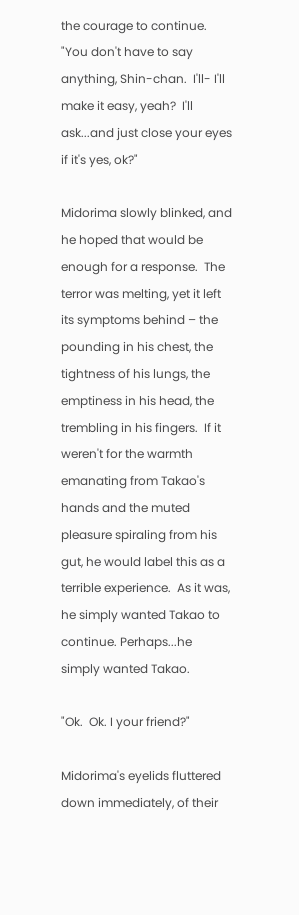the courage to continue.  "You don't have to say anything, Shin-chan.  I'll- I'll make it easy, yeah?  I'll ask...and just close your eyes if it's yes, ok?"

Midorima slowly blinked, and he hoped that would be enough for a response.  The terror was melting, yet it left its symptoms behind – the pounding in his chest, the tightness of his lungs, the emptiness in his head, the trembling in his fingers.  If it weren't for the warmth emanating from Takao's hands and the muted pleasure spiraling from his gut, he would label this as a terrible experience.  As it was, he simply wanted Takao to continue. Perhaps...he simply wanted Takao.

"Ok.  Ok. I your friend?"

Midorima's eyelids fluttered down immediately, of their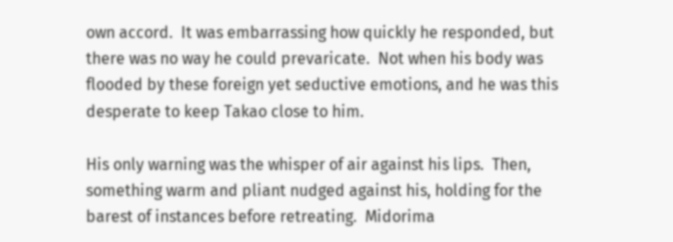own accord.  It was embarrassing how quickly he responded, but there was no way he could prevaricate.  Not when his body was flooded by these foreign yet seductive emotions, and he was this desperate to keep Takao close to him.

His only warning was the whisper of air against his lips.  Then, something warm and pliant nudged against his, holding for the barest of instances before retreating.  Midorima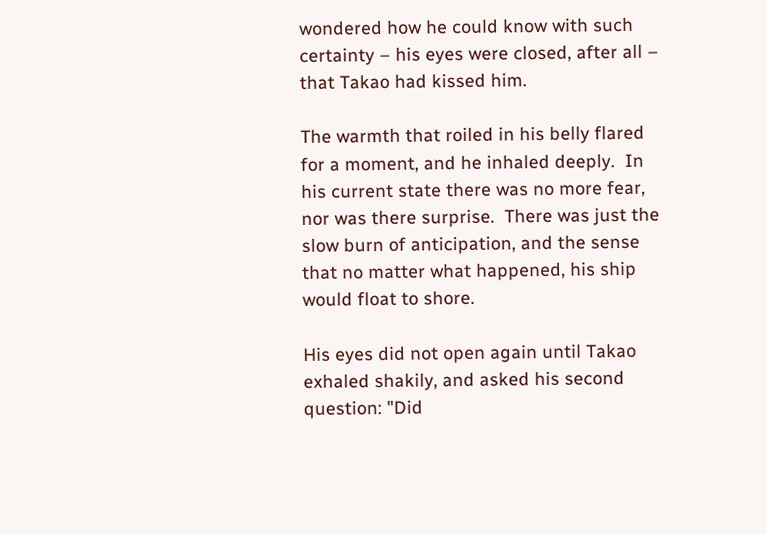wondered how he could know with such certainty – his eyes were closed, after all – that Takao had kissed him.

The warmth that roiled in his belly flared for a moment, and he inhaled deeply.  In his current state there was no more fear, nor was there surprise.  There was just the slow burn of anticipation, and the sense that no matter what happened, his ship would float to shore.

His eyes did not open again until Takao exhaled shakily, and asked his second question: "Did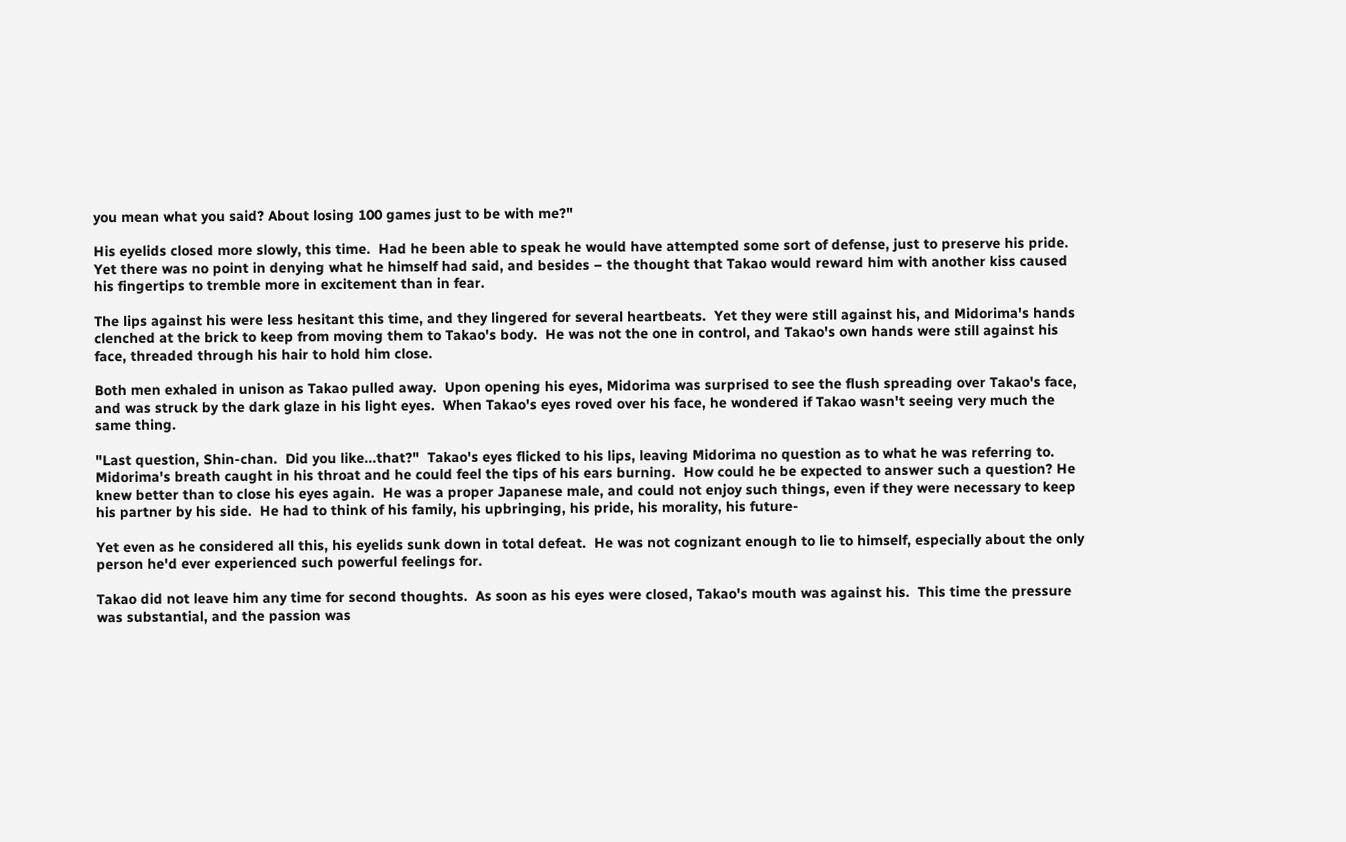you mean what you said? About losing 100 games just to be with me?"

His eyelids closed more slowly, this time.  Had he been able to speak he would have attempted some sort of defense, just to preserve his pride.  Yet there was no point in denying what he himself had said, and besides – the thought that Takao would reward him with another kiss caused his fingertips to tremble more in excitement than in fear.

The lips against his were less hesitant this time, and they lingered for several heartbeats.  Yet they were still against his, and Midorima's hands clenched at the brick to keep from moving them to Takao's body.  He was not the one in control, and Takao's own hands were still against his face, threaded through his hair to hold him close.

Both men exhaled in unison as Takao pulled away.  Upon opening his eyes, Midorima was surprised to see the flush spreading over Takao's face, and was struck by the dark glaze in his light eyes.  When Takao's eyes roved over his face, he wondered if Takao wasn't seeing very much the same thing.

"Last question, Shin-chan.  Did you like...that?"  Takao's eyes flicked to his lips, leaving Midorima no question as to what he was referring to.  Midorima's breath caught in his throat and he could feel the tips of his ears burning.  How could he be expected to answer such a question? He knew better than to close his eyes again.  He was a proper Japanese male, and could not enjoy such things, even if they were necessary to keep his partner by his side.  He had to think of his family, his upbringing, his pride, his morality, his future-

Yet even as he considered all this, his eyelids sunk down in total defeat.  He was not cognizant enough to lie to himself, especially about the only person he'd ever experienced such powerful feelings for.

Takao did not leave him any time for second thoughts.  As soon as his eyes were closed, Takao's mouth was against his.  This time the pressure was substantial, and the passion was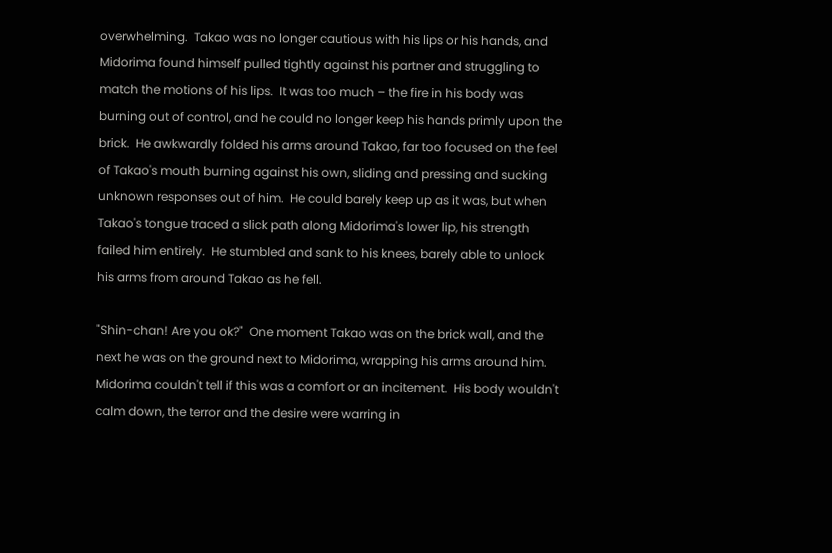overwhelming.  Takao was no longer cautious with his lips or his hands, and Midorima found himself pulled tightly against his partner and struggling to match the motions of his lips.  It was too much – the fire in his body was burning out of control, and he could no longer keep his hands primly upon the brick.  He awkwardly folded his arms around Takao, far too focused on the feel of Takao's mouth burning against his own, sliding and pressing and sucking unknown responses out of him.  He could barely keep up as it was, but when Takao's tongue traced a slick path along Midorima's lower lip, his strength failed him entirely.  He stumbled and sank to his knees, barely able to unlock his arms from around Takao as he fell.

"Shin-chan! Are you ok?"  One moment Takao was on the brick wall, and the next he was on the ground next to Midorima, wrapping his arms around him.  Midorima couldn't tell if this was a comfort or an incitement.  His body wouldn't calm down, the terror and the desire were warring in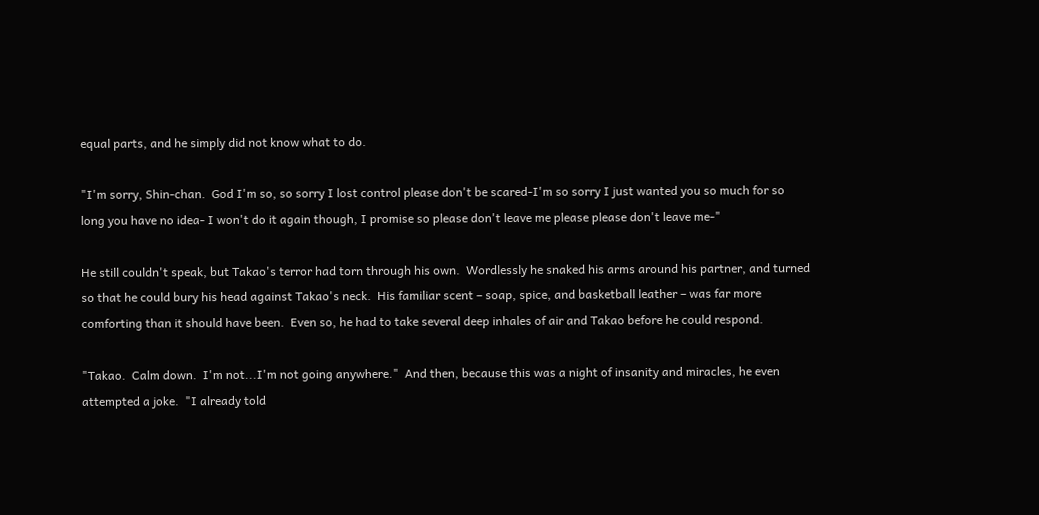equal parts, and he simply did not know what to do.

"I'm sorry, Shin-chan.  God I'm so, so sorry I lost control please don't be scared-I'm so sorry I just wanted you so much for so long you have no idea- I won't do it again though, I promise so please don't leave me please please don't leave me-"

He still couldn't speak, but Takao's terror had torn through his own.  Wordlessly he snaked his arms around his partner, and turned so that he could bury his head against Takao's neck.  His familiar scent – soap, spice, and basketball leather – was far more comforting than it should have been.  Even so, he had to take several deep inhales of air and Takao before he could respond.

"Takao.  Calm down.  I'm not...I'm not going anywhere."  And then, because this was a night of insanity and miracles, he even attempted a joke.  "I already told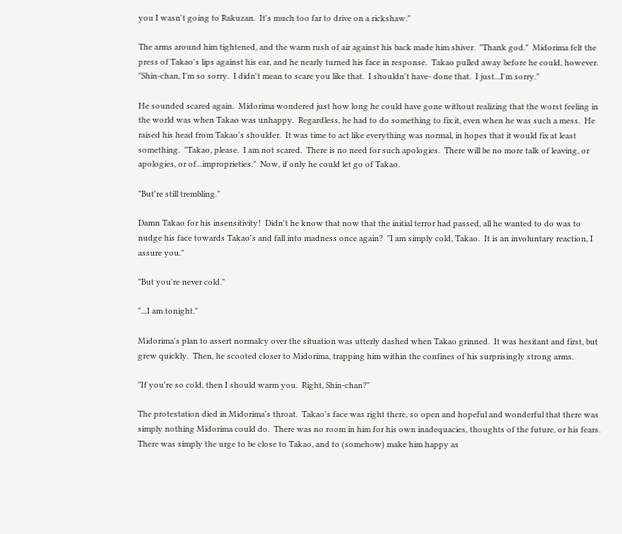you I wasn't going to Rakuzan.  It's much too far to drive on a rickshaw."

The arms around him tightened, and the warm rush of air against his back made him shiver.  "Thank god."  Midorima felt the press of Takao's lips against his ear, and he nearly turned his face in response.  Takao pulled away before he could, however.  "Shin-chan, I'm so sorry.  I didn't mean to scare you like that.  I shouldn't have- done that.  I just...I'm sorry."

He sounded scared again.  Midorima wondered just how long he could have gone without realizing that the worst feeling in the world was when Takao was unhappy.  Regardless, he had to do something to fix it, even when he was such a mess.  He raised his head from Takao's shoulder.  It was time to act like everything was normal, in hopes that it would fix at least something.  "Takao, please.  I am not scared.  There is no need for such apologies.  There will be no more talk of leaving, or apologies, or of...improprieties."  Now, if only he could let go of Takao.

"But're still trembling."

Damn Takao for his insensitivity!  Didn't he know that now that the initial terror had passed, all he wanted to do was to nudge his face towards Takao's and fall into madness once again?  "I am simply cold, Takao.  It is an involuntary reaction, I assure you."

"But you're never cold."

"...I am tonight."

Midorima's plan to assert normalcy over the situation was utterly dashed when Takao grinned.  It was hesitant and first, but grew quickly.  Then, he scooted closer to Midorima, trapping him within the confines of his surprisingly strong arms.

"If you're so cold, then I should warm you.  Right, Shin-chan?"

The protestation died in Midorima's throat.  Takao's face was right there, so open and hopeful and wonderful that there was simply nothing Midorima could do.  There was no room in him for his own inadequacies, thoughts of the future, or his fears.  There was simply the urge to be close to Takao, and to (somehow) make him happy as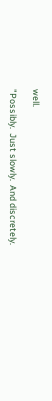well.

"Possibly.  Just slowly.  And discretely.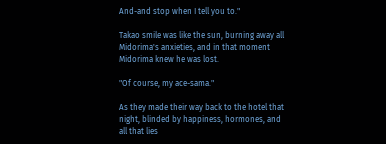And-and stop when I tell you to."

Takao smile was like the sun, burning away all Midorima's anxieties, and in that moment Midorima knew he was lost.

"Of course, my ace-sama."

As they made their way back to the hotel that night, blinded by happiness, hormones, and all that lies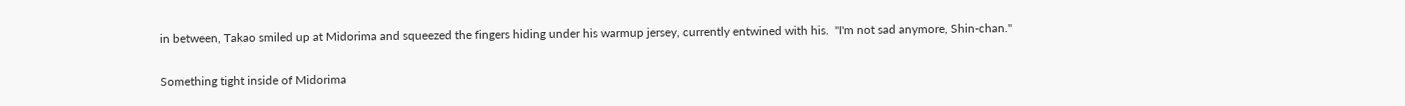in between, Takao smiled up at Midorima and squeezed the fingers hiding under his warmup jersey, currently entwined with his.  "I'm not sad anymore, Shin-chan."

Something tight inside of Midorima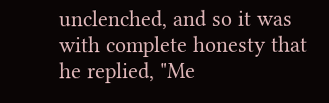unclenched, and so it was with complete honesty that he replied, "Me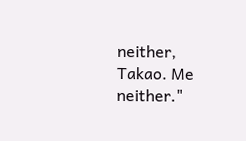neither, Takao. Me neither."